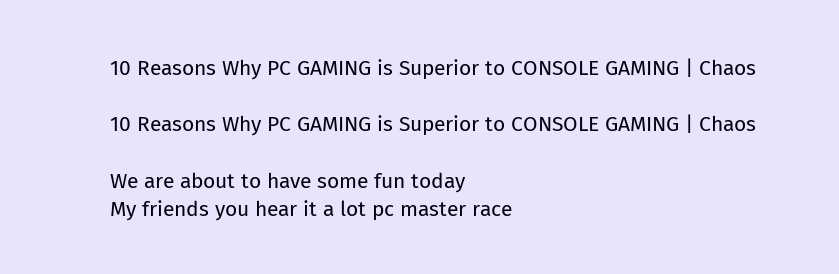10 Reasons Why PC GAMING is Superior to CONSOLE GAMING | Chaos

10 Reasons Why PC GAMING is Superior to CONSOLE GAMING | Chaos

We are about to have some fun today
My friends you hear it a lot pc master race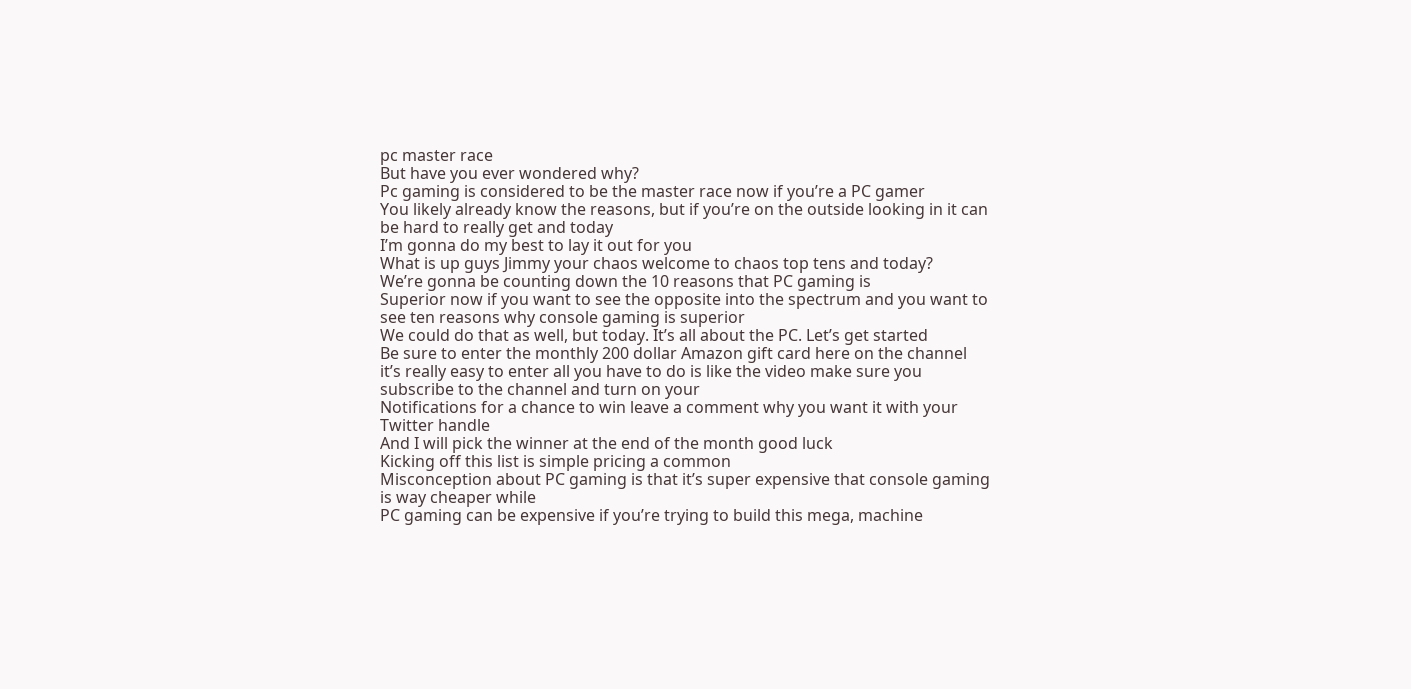pc master race
But have you ever wondered why?
Pc gaming is considered to be the master race now if you’re a PC gamer
You likely already know the reasons, but if you’re on the outside looking in it can be hard to really get and today
I’m gonna do my best to lay it out for you
What is up guys Jimmy your chaos welcome to chaos top tens and today?
We’re gonna be counting down the 10 reasons that PC gaming is
Superior now if you want to see the opposite into the spectrum and you want to see ten reasons why console gaming is superior
We could do that as well, but today. It’s all about the PC. Let’s get started
Be sure to enter the monthly 200 dollar Amazon gift card here on the channel
it’s really easy to enter all you have to do is like the video make sure you subscribe to the channel and turn on your
Notifications for a chance to win leave a comment why you want it with your Twitter handle
And I will pick the winner at the end of the month good luck
Kicking off this list is simple pricing a common
Misconception about PC gaming is that it’s super expensive that console gaming is way cheaper while
PC gaming can be expensive if you’re trying to build this mega, machine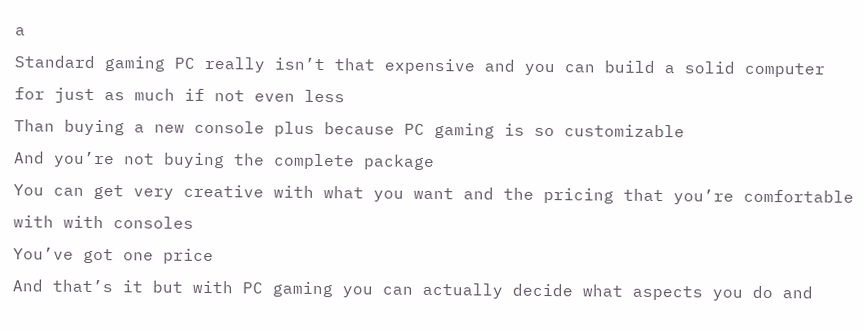a
Standard gaming PC really isn’t that expensive and you can build a solid computer for just as much if not even less
Than buying a new console plus because PC gaming is so customizable
And you’re not buying the complete package
You can get very creative with what you want and the pricing that you’re comfortable with with consoles
You’ve got one price
And that’s it but with PC gaming you can actually decide what aspects you do and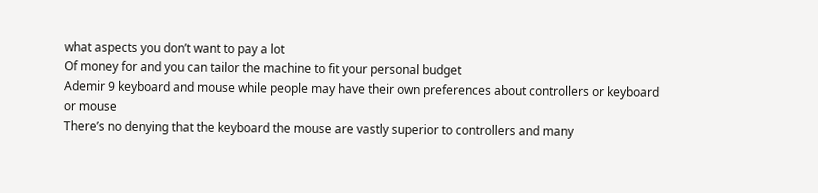what aspects you don’t want to pay a lot
Of money for and you can tailor the machine to fit your personal budget
Ademir 9 keyboard and mouse while people may have their own preferences about controllers or keyboard or mouse
There’s no denying that the keyboard the mouse are vastly superior to controllers and many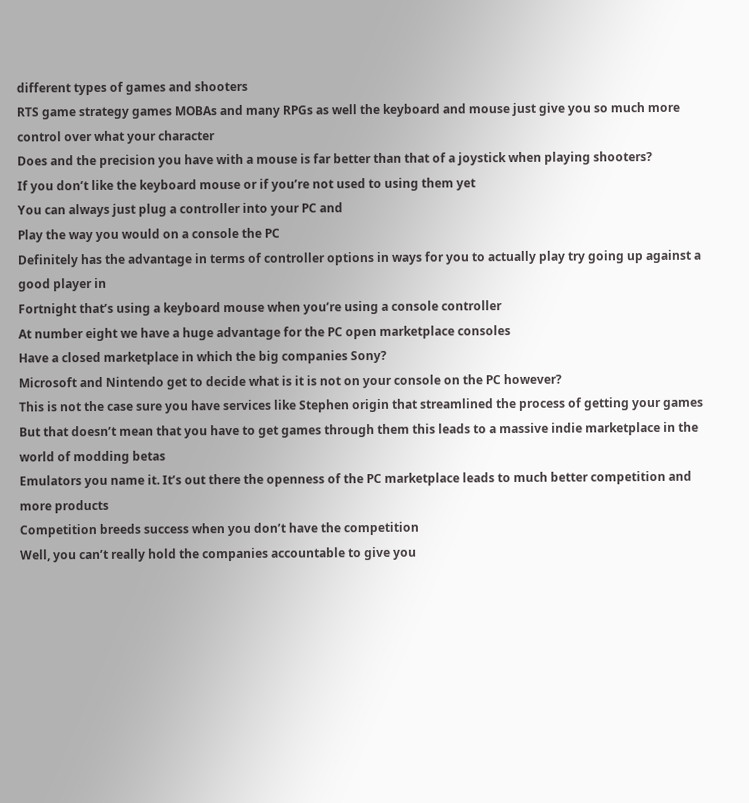different types of games and shooters
RTS game strategy games MOBAs and many RPGs as well the keyboard and mouse just give you so much more control over what your character
Does and the precision you have with a mouse is far better than that of a joystick when playing shooters?
If you don’t like the keyboard mouse or if you’re not used to using them yet
You can always just plug a controller into your PC and
Play the way you would on a console the PC
Definitely has the advantage in terms of controller options in ways for you to actually play try going up against a good player in
Fortnight that’s using a keyboard mouse when you’re using a console controller
At number eight we have a huge advantage for the PC open marketplace consoles
Have a closed marketplace in which the big companies Sony?
Microsoft and Nintendo get to decide what is it is not on your console on the PC however?
This is not the case sure you have services like Stephen origin that streamlined the process of getting your games
But that doesn’t mean that you have to get games through them this leads to a massive indie marketplace in the world of modding betas
Emulators you name it. It’s out there the openness of the PC marketplace leads to much better competition and more products
Competition breeds success when you don’t have the competition
Well, you can’t really hold the companies accountable to give you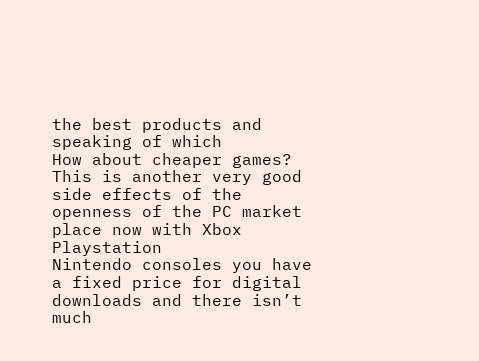the best products and speaking of which
How about cheaper games?
This is another very good side effects of the openness of the PC market place now with Xbox Playstation
Nintendo consoles you have a fixed price for digital downloads and there isn’t much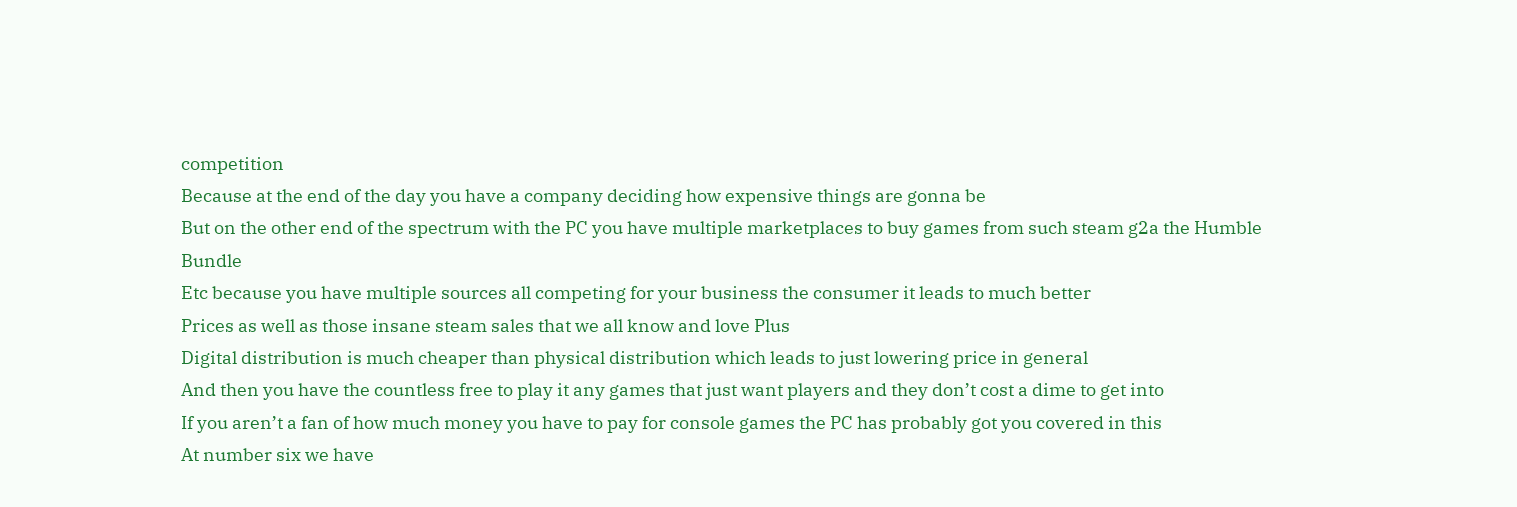competition
Because at the end of the day you have a company deciding how expensive things are gonna be
But on the other end of the spectrum with the PC you have multiple marketplaces to buy games from such steam g2a the Humble Bundle
Etc because you have multiple sources all competing for your business the consumer it leads to much better
Prices as well as those insane steam sales that we all know and love Plus
Digital distribution is much cheaper than physical distribution which leads to just lowering price in general
And then you have the countless free to play it any games that just want players and they don’t cost a dime to get into
If you aren’t a fan of how much money you have to pay for console games the PC has probably got you covered in this
At number six we have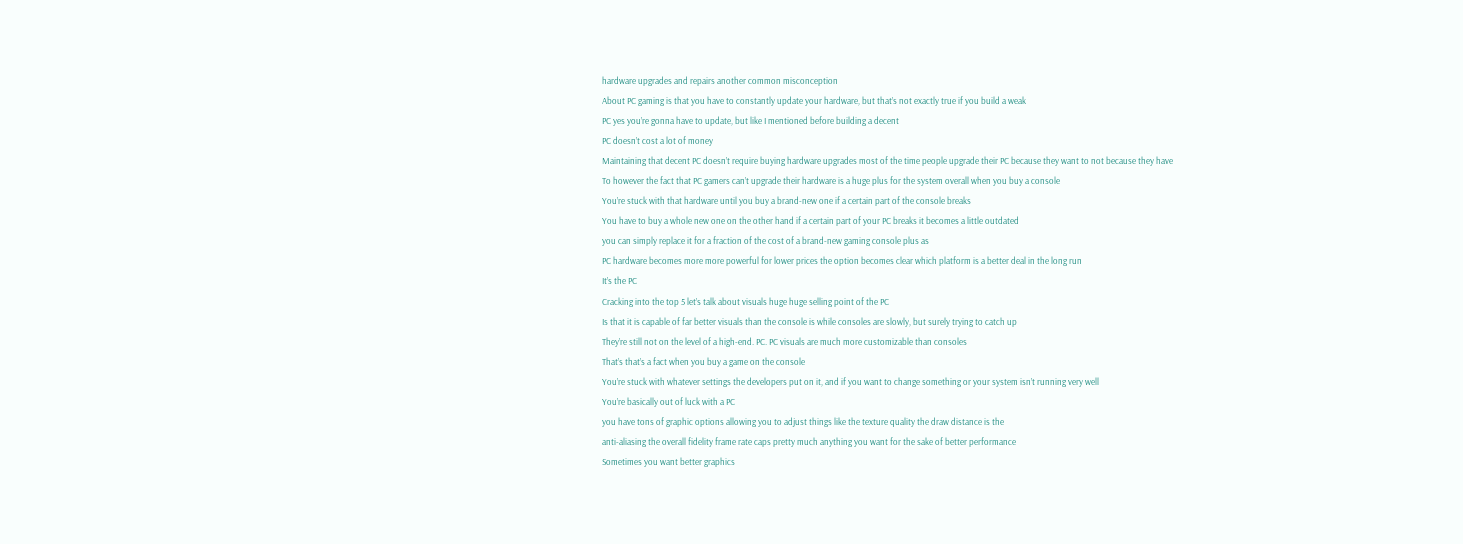hardware upgrades and repairs another common misconception
About PC gaming is that you have to constantly update your hardware, but that’s not exactly true if you build a weak
PC yes you’re gonna have to update, but like I mentioned before building a decent
PC doesn’t cost a lot of money
Maintaining that decent PC doesn’t require buying hardware upgrades most of the time people upgrade their PC because they want to not because they have
To however the fact that PC gamers can’t upgrade their hardware is a huge plus for the system overall when you buy a console
You’re stuck with that hardware until you buy a brand-new one if a certain part of the console breaks
You have to buy a whole new one on the other hand if a certain part of your PC breaks it becomes a little outdated
you can simply replace it for a fraction of the cost of a brand-new gaming console plus as
PC hardware becomes more more powerful for lower prices the option becomes clear which platform is a better deal in the long run
It’s the PC
Cracking into the top 5 let’s talk about visuals huge huge selling point of the PC
Is that it is capable of far better visuals than the console is while consoles are slowly, but surely trying to catch up
They’re still not on the level of a high-end. PC. PC visuals are much more customizable than consoles
That’s that’s a fact when you buy a game on the console
You’re stuck with whatever settings the developers put on it, and if you want to change something or your system isn’t running very well
You’re basically out of luck with a PC
you have tons of graphic options allowing you to adjust things like the texture quality the draw distance is the
anti-aliasing the overall fidelity frame rate caps pretty much anything you want for the sake of better performance
Sometimes you want better graphics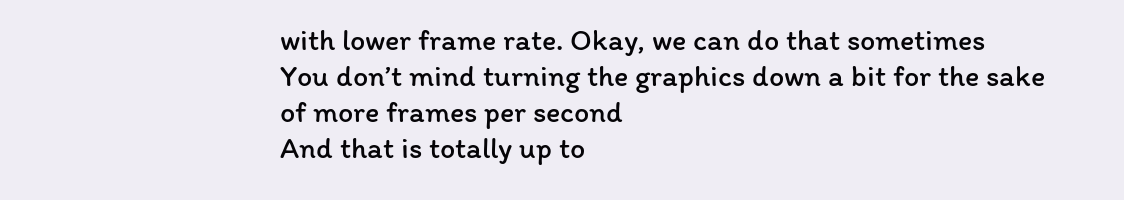with lower frame rate. Okay, we can do that sometimes
You don’t mind turning the graphics down a bit for the sake of more frames per second
And that is totally up to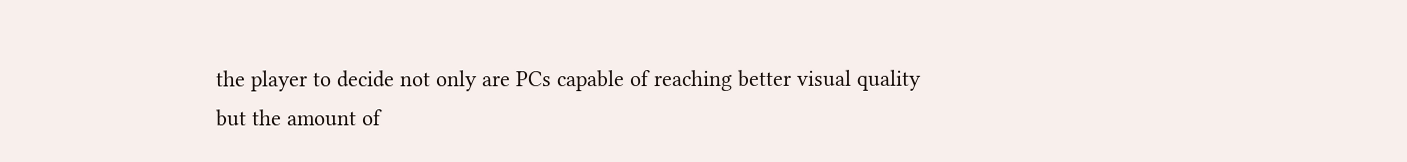the player to decide not only are PCs capable of reaching better visual quality
but the amount of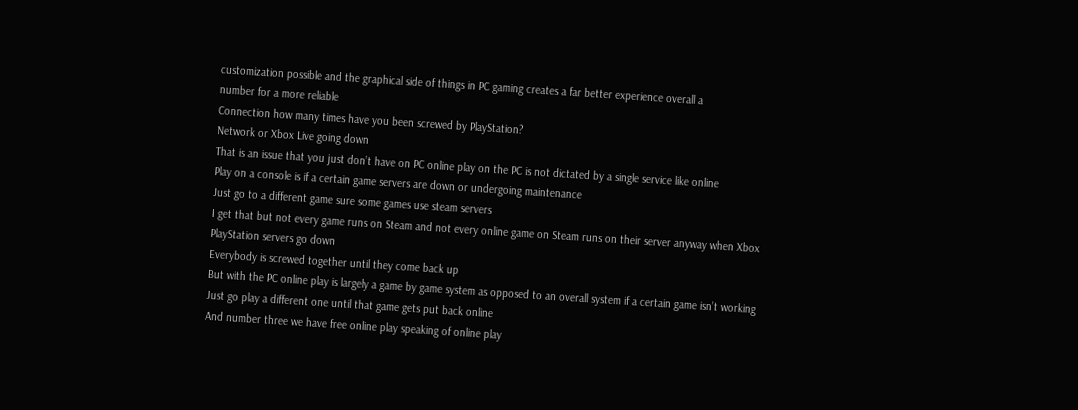customization possible and the graphical side of things in PC gaming creates a far better experience overall a
number for a more reliable
Connection how many times have you been screwed by PlayStation?
Network or Xbox Live going down
That is an issue that you just don’t have on PC online play on the PC is not dictated by a single service like online
Play on a console is if a certain game servers are down or undergoing maintenance
Just go to a different game sure some games use steam servers
I get that but not every game runs on Steam and not every online game on Steam runs on their server anyway when Xbox
PlayStation servers go down
Everybody is screwed together until they come back up
But with the PC online play is largely a game by game system as opposed to an overall system if a certain game isn’t working
Just go play a different one until that game gets put back online
And number three we have free online play speaking of online play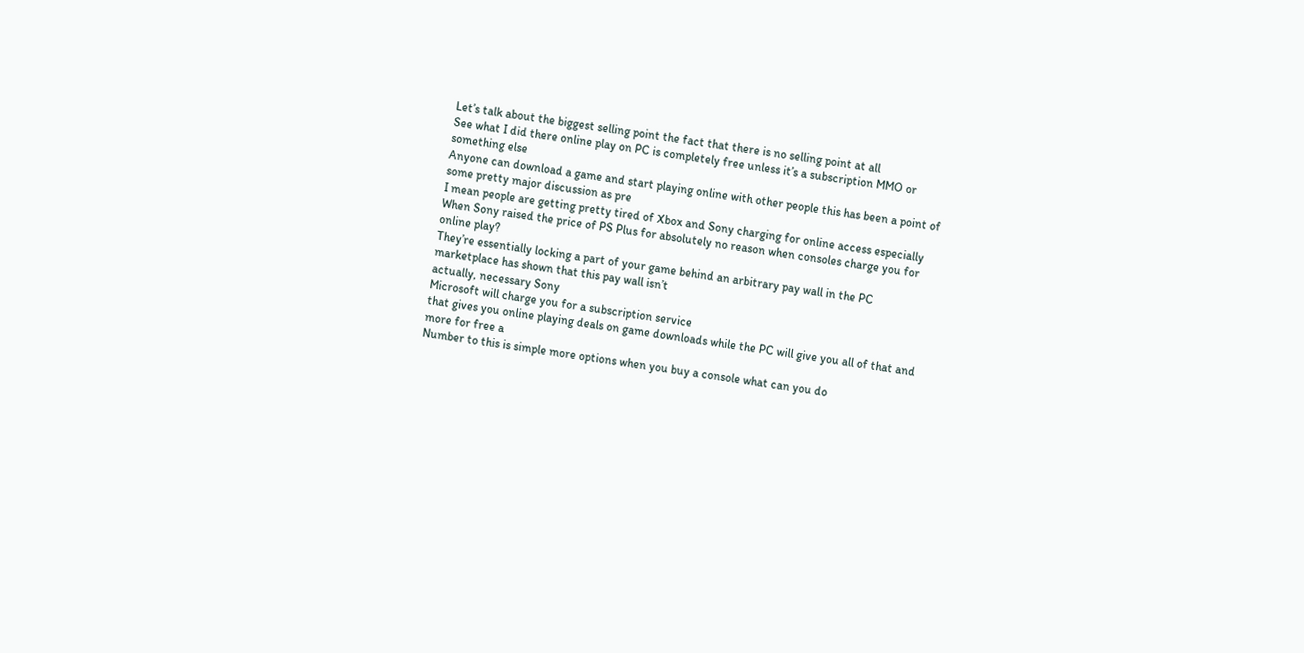Let’s talk about the biggest selling point the fact that there is no selling point at all
See what I did there online play on PC is completely free unless it’s a subscription MMO or something else
Anyone can download a game and start playing online with other people this has been a point of some pretty major discussion as pre
I mean people are getting pretty tired of Xbox and Sony charging for online access especially
When Sony raised the price of PS Plus for absolutely no reason when consoles charge you for online play?
They’re essentially locking a part of your game behind an arbitrary pay wall in the PC marketplace has shown that this pay wall isn’t
actually, necessary Sony
Microsoft will charge you for a subscription service
that gives you online playing deals on game downloads while the PC will give you all of that and more for free a
Number to this is simple more options when you buy a console what can you do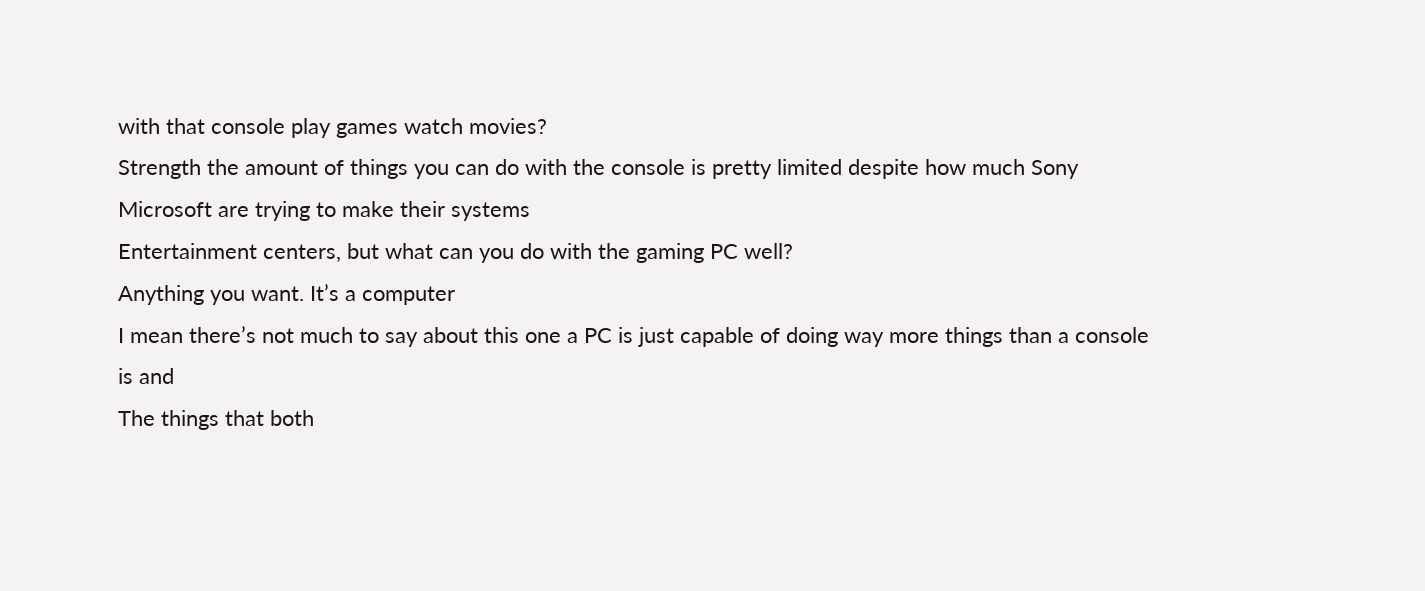with that console play games watch movies?
Strength the amount of things you can do with the console is pretty limited despite how much Sony Microsoft are trying to make their systems
Entertainment centers, but what can you do with the gaming PC well?
Anything you want. It’s a computer
I mean there’s not much to say about this one a PC is just capable of doing way more things than a console is and
The things that both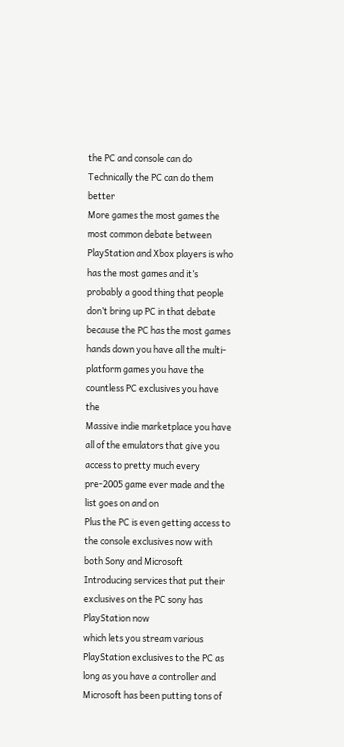the PC and console can do
Technically the PC can do them better
More games the most games the most common debate between
PlayStation and Xbox players is who has the most games and it’s probably a good thing that people don’t bring up PC in that debate
because the PC has the most games hands down you have all the multi-platform games you have the countless PC exclusives you have the
Massive indie marketplace you have all of the emulators that give you access to pretty much every
pre-2005 game ever made and the list goes on and on
Plus the PC is even getting access to the console exclusives now with both Sony and Microsoft
Introducing services that put their exclusives on the PC sony has PlayStation now
which lets you stream various PlayStation exclusives to the PC as long as you have a controller and
Microsoft has been putting tons of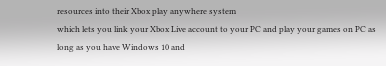resources into their Xbox play anywhere system
which lets you link your Xbox Live account to your PC and play your games on PC as long as you have Windows 10 and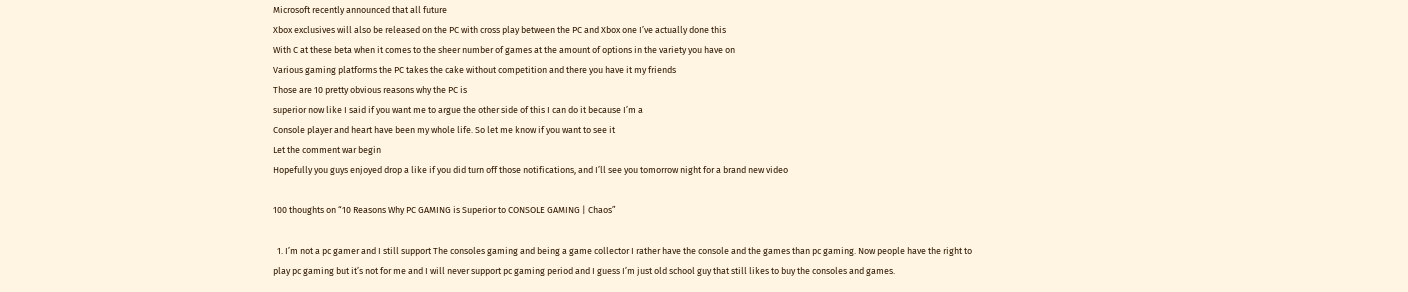Microsoft recently announced that all future
Xbox exclusives will also be released on the PC with cross play between the PC and Xbox one I’ve actually done this
With C at these beta when it comes to the sheer number of games at the amount of options in the variety you have on
Various gaming platforms the PC takes the cake without competition and there you have it my friends
Those are 10 pretty obvious reasons why the PC is
superior now like I said if you want me to argue the other side of this I can do it because I’m a
Console player and heart have been my whole life. So let me know if you want to see it
Let the comment war begin
Hopefully you guys enjoyed drop a like if you did turn off those notifications, and I’ll see you tomorrow night for a brand new video

100 thoughts on “10 Reasons Why PC GAMING is Superior to CONSOLE GAMING | Chaos”

  1. I’m not a pc gamer and I still support The consoles gaming and being a game collector I rather have the console and the games than pc gaming. Now people have the right to play pc gaming but it’s not for me and I will never support pc gaming period and I guess I’m just old school guy that still likes to buy the consoles and games.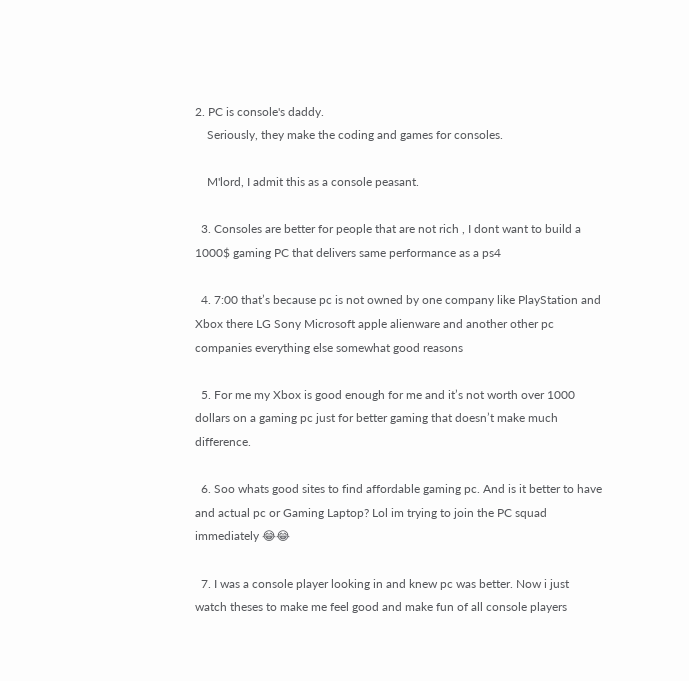2. PC is console's daddy.
    Seriously, they make the coding and games for consoles.

    M'lord, I admit this as a console peasant.

  3. Consoles are better for people that are not rich , I dont want to build a 1000$ gaming PC that delivers same performance as a ps4

  4. 7:00 that’s because pc is not owned by one company like PlayStation and Xbox there LG Sony Microsoft apple alienware and another other pc companies everything else somewhat good reasons

  5. For me my Xbox is good enough for me and it’s not worth over 1000 dollars on a gaming pc just for better gaming that doesn’t make much difference.

  6. Soo whats good sites to find affordable gaming pc. And is it better to have and actual pc or Gaming Laptop? Lol im trying to join the PC squad immediately 😂😂

  7. I was a console player looking in and knew pc was better. Now i just watch theses to make me feel good and make fun of all console players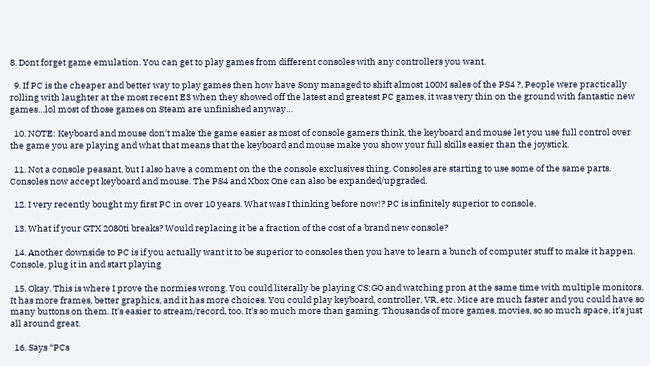8. Dont forget game emulation. You can get to play games from different consoles with any controllers you want.

  9. If PC is the cheaper and better way to play games then how have Sony managed to shift almost 100M sales of the PS4 ?, People were practically rolling with laughter at the most recent E3 when they showed off the latest and greatest PC games, it was very thin on the ground with fantastic new games…lol most of those games on Steam are unfinished anyway…

  10. NOTE: Keyboard and mouse don't make the game easier as most of console gamers think, the keyboard and mouse let you use full control over the game you are playing and what that means that the keyboard and mouse make you show your full skills easier than the joystick.

  11. Not a console peasant, but I also have a comment on the the console exclusives thing. Consoles are starting to use some of the same parts. Consoles now accept keyboard and mouse. The PS4 and Xbox One can also be expanded/upgraded.

  12. I very recently bought my first PC in over 10 years. What was I thinking before now!? PC is infinitely superior to console.

  13. What if your GTX 2080ti breaks? Would replacing it be a fraction of the cost of a brand new console?

  14. Another downside to PC is if you actually want it to be superior to consoles then you have to learn a bunch of computer stuff to make it happen. Console, plug it in and start playing

  15. Okay. This is where I prove the normies wrong. You could literally be playing CS:GO and watching pron at the same time with multiple monitors. It has more frames, better graphics, and it has more choices. You could play keyboard, controller, VR, etc. Mice are much faster and you could have so many buttons on them. It's easier to stream/record, too. It's so much more than gaming. Thousands of more games, movies, so so much space, it's just all around great.

  16. Says “PCs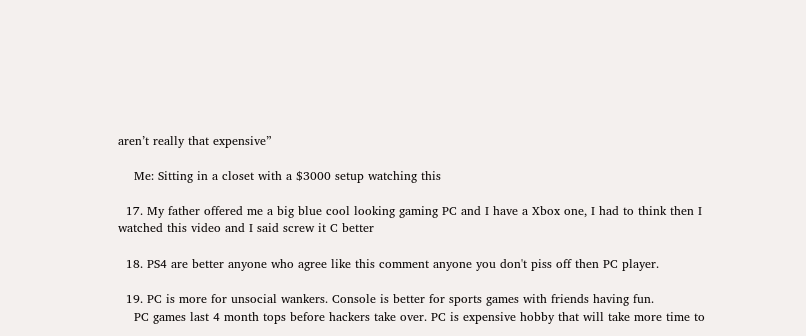aren’t really that expensive”

    Me: Sitting in a closet with a $3000 setup watching this

  17. My father offered me a big blue cool looking gaming PC and I have a Xbox one, I had to think then I watched this video and I said screw it C better

  18. PS4 are better anyone who agree like this comment anyone you don't piss off then PC player.

  19. PC is more for unsocial wankers. Console is better for sports games with friends having fun.
    PC games last 4 month tops before hackers take over. PC is expensive hobby that will take more time to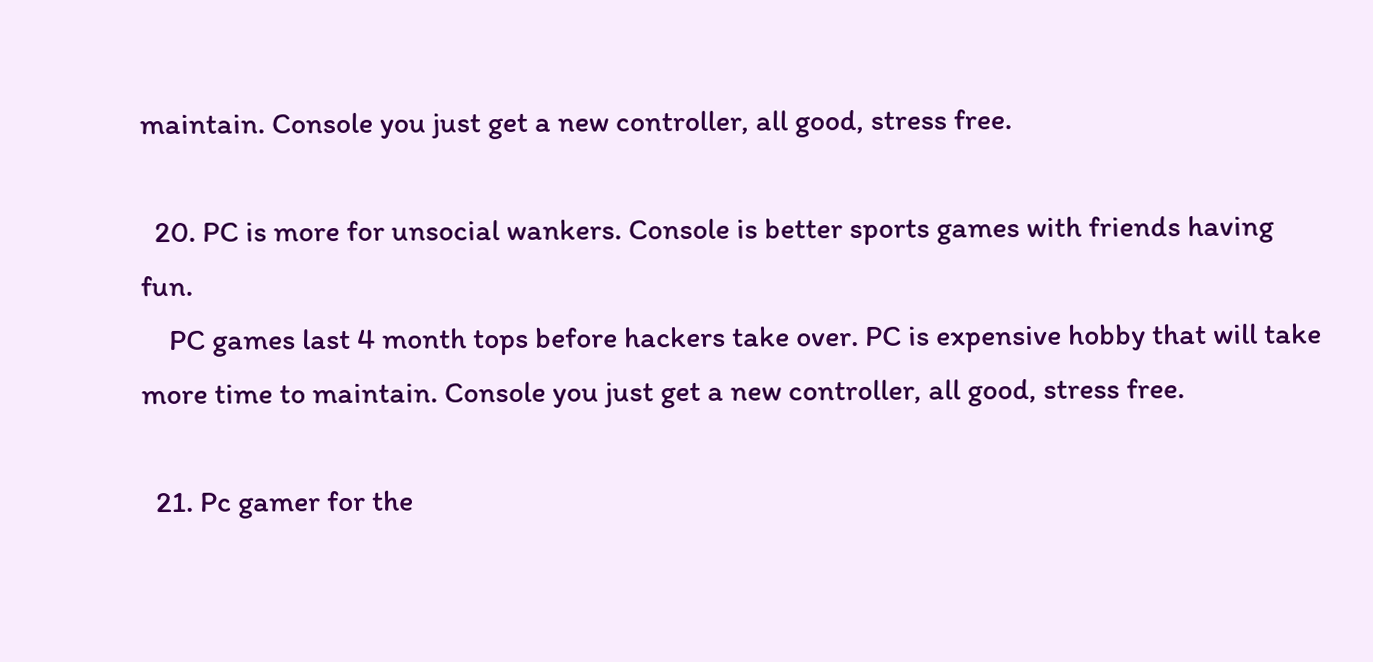maintain. Console you just get a new controller, all good, stress free.

  20. PC is more for unsocial wankers. Console is better sports games with friends having fun.
    PC games last 4 month tops before hackers take over. PC is expensive hobby that will take more time to maintain. Console you just get a new controller, all good, stress free.

  21. Pc gamer for the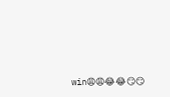win😩😩😂😂😏😏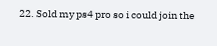22. Sold my ps4 pro so i could join the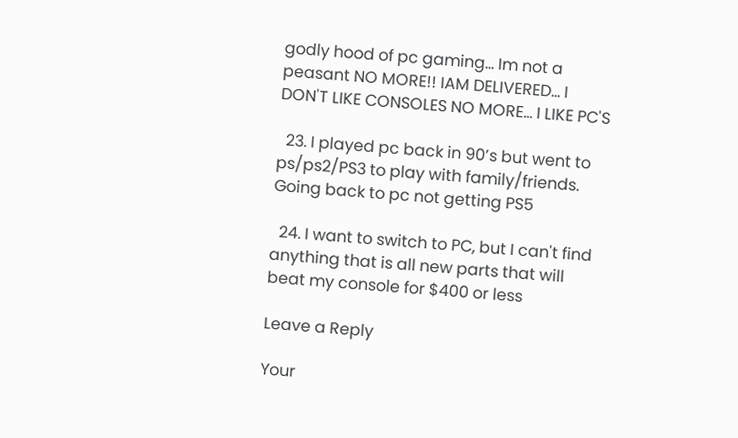godly hood of pc gaming… Im not a peasant NO MORE!! IAM DELIVERED… I DON'T LIKE CONSOLES NO MORE… I LIKE PC'S

  23. I played pc back in 90’s but went to ps/ps2/PS3 to play with family/friends. Going back to pc not getting PS5

  24. I want to switch to PC, but I can't find anything that is all new parts that will beat my console for $400 or less

Leave a Reply

Your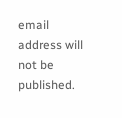email address will not be published.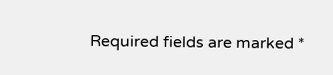Required fields are marked *